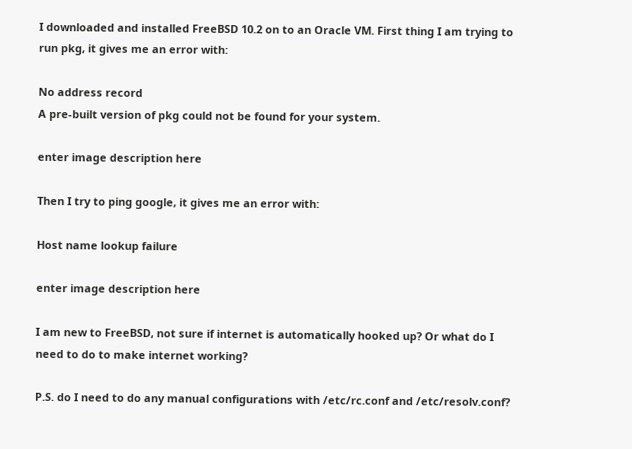I downloaded and installed FreeBSD 10.2 on to an Oracle VM. First thing I am trying to run pkg, it gives me an error with:

No address record
A pre-built version of pkg could not be found for your system.

enter image description here

Then I try to ping google, it gives me an error with:

Host name lookup failure

enter image description here

I am new to FreeBSD, not sure if internet is automatically hooked up? Or what do I need to do to make internet working?

P.S. do I need to do any manual configurations with /etc/rc.conf and /etc/resolv.conf?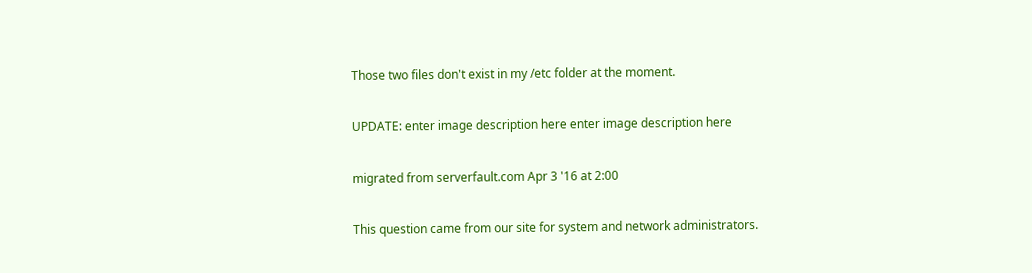Those two files don't exist in my /etc folder at the moment.

UPDATE: enter image description here enter image description here

migrated from serverfault.com Apr 3 '16 at 2:00

This question came from our site for system and network administrators.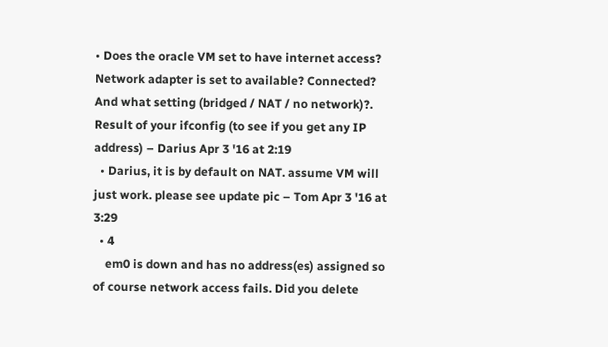• Does the oracle VM set to have internet access? Network adapter is set to available? Connected? And what setting (bridged / NAT / no network)?. Result of your ifconfig (to see if you get any IP address) – Darius Apr 3 '16 at 2:19
  • Darius, it is by default on NAT. assume VM will just work. please see update pic – Tom Apr 3 '16 at 3:29
  • 4
    em0 is down and has no address(es) assigned so of course network access fails. Did you delete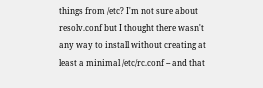things from /etc? I'm not sure about resolv.conf but I thought there wasn't any way to install without creating at least a minimal /etc/rc.conf -- and that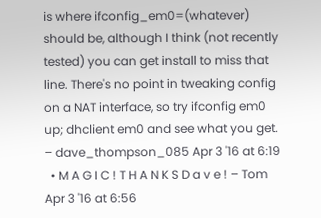is where ifconfig_em0=(whatever) should be, although I think (not recently tested) you can get install to miss that line. There's no point in tweaking config on a NAT interface, so try ifconfig em0 up; dhclient em0 and see what you get. – dave_thompson_085 Apr 3 '16 at 6:19
  • M A G I C ! T H A N K S D a v e ! – Tom Apr 3 '16 at 6:56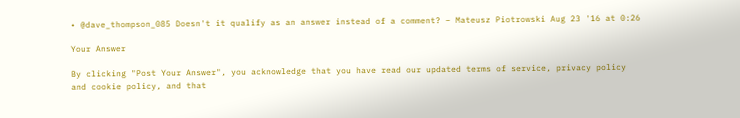• @dave_thompson_085 Doesn't it qualify as an answer instead of a comment? – Mateusz Piotrowski Aug 23 '16 at 0:26

Your Answer

By clicking "Post Your Answer", you acknowledge that you have read our updated terms of service, privacy policy and cookie policy, and that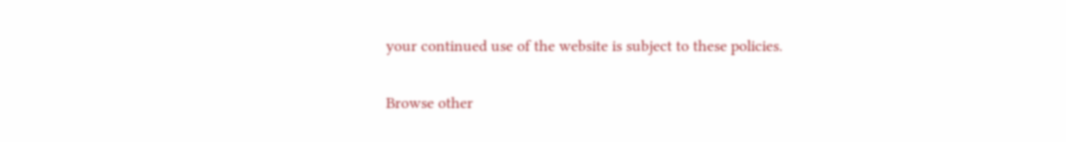your continued use of the website is subject to these policies.

Browse other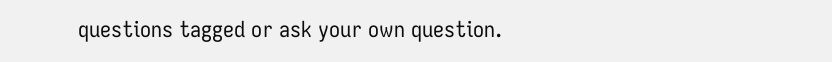questions tagged or ask your own question.